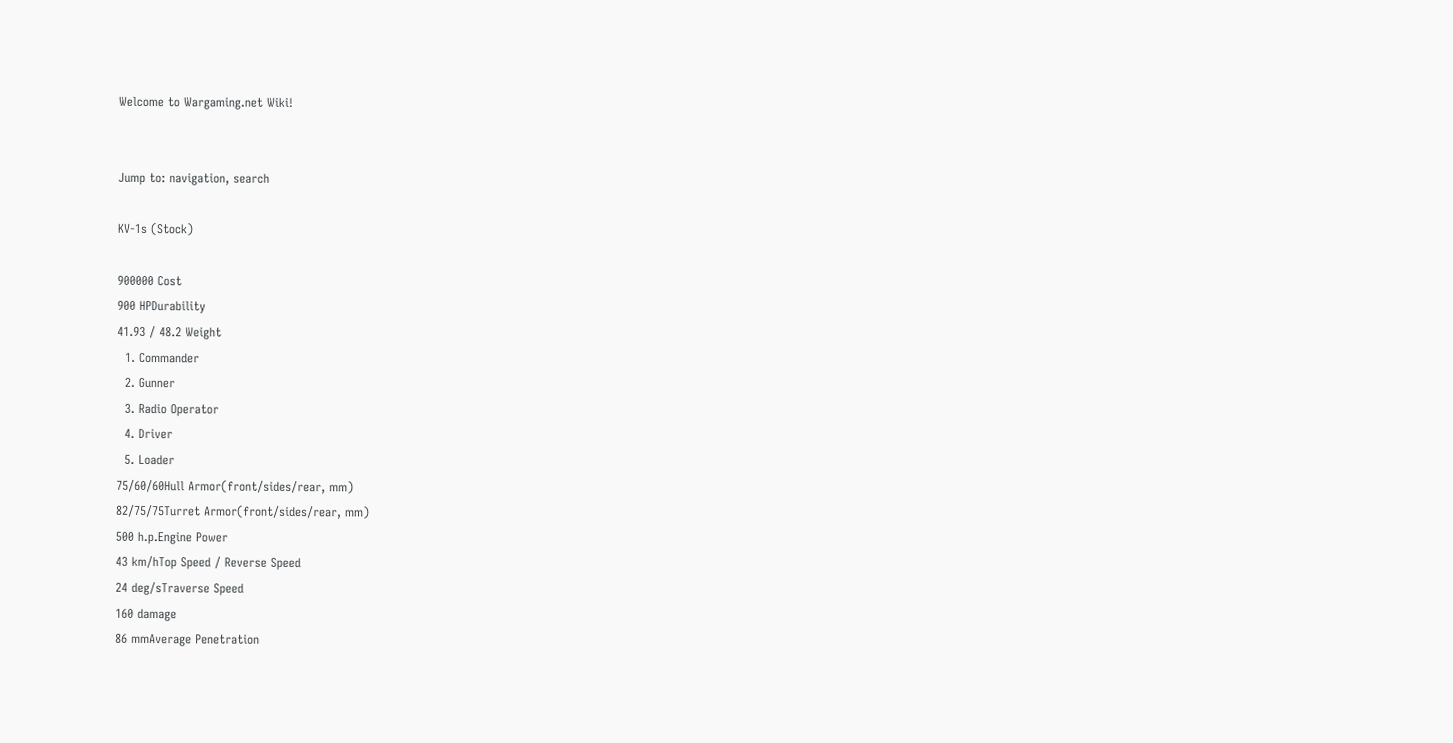Welcome to Wargaming.net Wiki!


Jump to: navigation, search

KV-1s (Stock)

900000 Cost
900 HPDurability
41.93 / 48.2 Weight
  1. Commander
  2. Gunner
  3. Radio Operator
  4. Driver
  5. Loader
75/60/60Hull Armor(front/sides/rear, mm)
82/75/75Turret Armor(front/sides/rear, mm)
500 h.p.Engine Power
43 km/hTop Speed / Reverse Speed
24 deg/sTraverse Speed
160 damage
86 mmAverage Penetration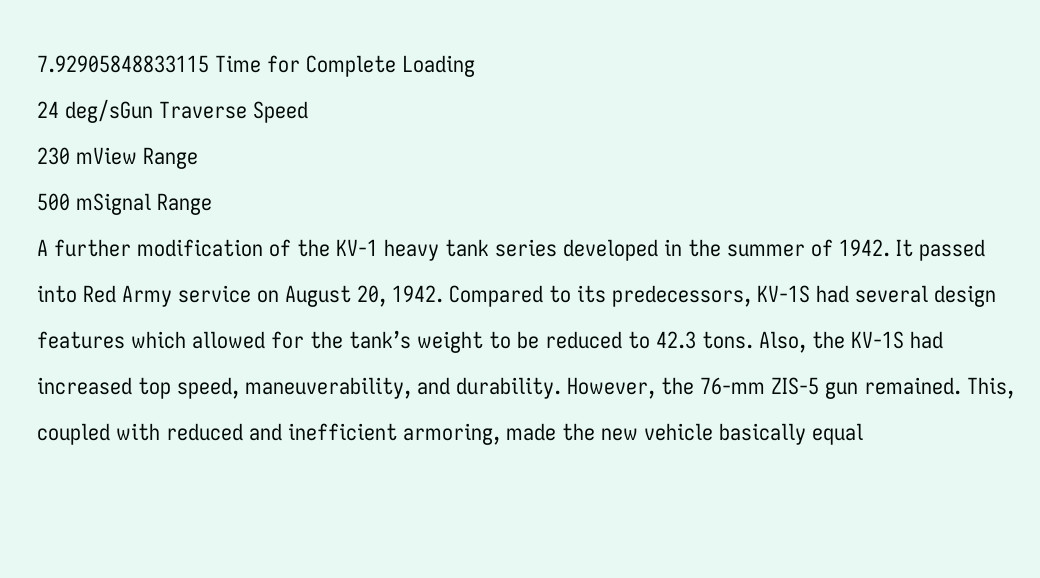7.92905848833115 Time for Complete Loading
24 deg/sGun Traverse Speed
230 mView Range
500 mSignal Range
A further modification of the KV-1 heavy tank series developed in the summer of 1942. It passed into Red Army service on August 20, 1942. Compared to its predecessors, KV-1S had several design features which allowed for the tank’s weight to be reduced to 42.3 tons. Also, the KV-1S had increased top speed, maneuverability, and durability. However, the 76-mm ZIS-5 gun remained. This, coupled with reduced and inefficient armoring, made the new vehicle basically equal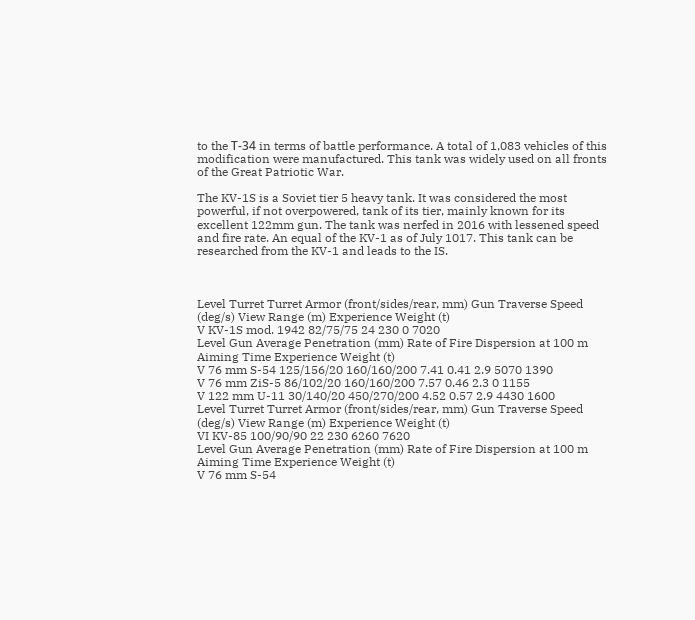to the Т-34 in terms of battle performance. A total of 1,083 vehicles of this modification were manufactured. This tank was widely used on all fronts of the Great Patriotic War.

The KV-1S is a Soviet tier 5 heavy tank. It was considered the most powerful, if not overpowered, tank of its tier, mainly known for its excellent 122mm gun. The tank was nerfed in 2016 with lessened speed and fire rate. An equal of the KV-1 as of July 1017. This tank can be researched from the KV-1 and leads to the IS.



Level Turret Turret Armor (front/sides/rear, mm) Gun Traverse Speed (deg/s) View Range (m) Experience Weight (t)
V KV-1S mod. 1942 82/75/75 24 230 0 7020
Level Gun Average Penetration (mm) Rate of Fire Dispersion at 100 m Aiming Time Experience Weight (t)
V 76 mm S-54 125/156/20 160/160/200 7.41 0.41 2.9 5070 1390
V 76 mm ZiS-5 86/102/20 160/160/200 7.57 0.46 2.3 0 1155
V 122 mm U-11 30/140/20 450/270/200 4.52 0.57 2.9 4430 1600
Level Turret Turret Armor (front/sides/rear, mm) Gun Traverse Speed (deg/s) View Range (m) Experience Weight (t)
VI KV-85 100/90/90 22 230 6260 7620
Level Gun Average Penetration (mm) Rate of Fire Dispersion at 100 m Aiming Time Experience Weight (t)
V 76 mm S-54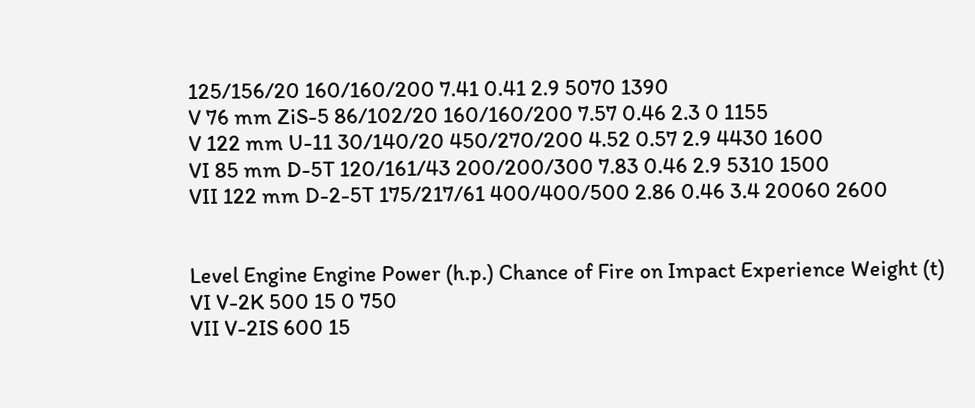125/156/20 160/160/200 7.41 0.41 2.9 5070 1390
V 76 mm ZiS-5 86/102/20 160/160/200 7.57 0.46 2.3 0 1155
V 122 mm U-11 30/140/20 450/270/200 4.52 0.57 2.9 4430 1600
VI 85 mm D-5T 120/161/43 200/200/300 7.83 0.46 2.9 5310 1500
VII 122 mm D-2-5T 175/217/61 400/400/500 2.86 0.46 3.4 20060 2600


Level Engine Engine Power (h.p.) Chance of Fire on Impact Experience Weight (t)
VI V-2K 500 15 0 750
VII V-2IS 600 15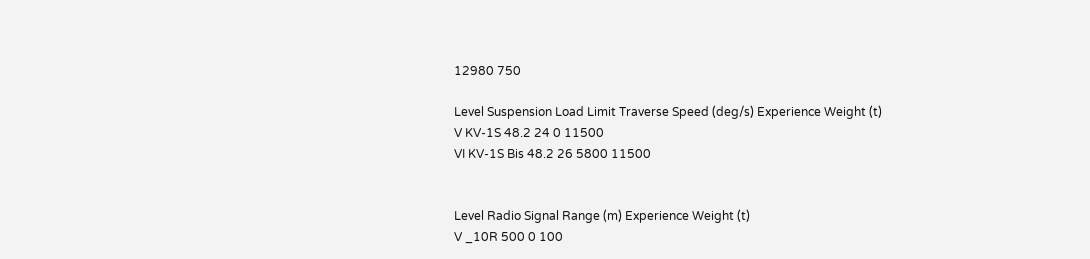12980 750

Level Suspension Load Limit Traverse Speed (deg/s) Experience Weight (t)
V KV-1S 48.2 24 0 11500
VI KV-1S Bis 48.2 26 5800 11500


Level Radio Signal Range (m) Experience Weight (t)
V _10R 500 0 100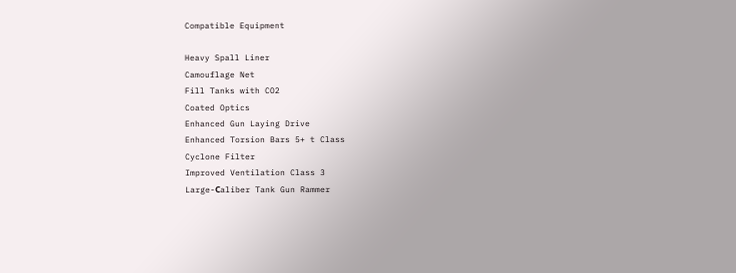Compatible Equipment

Heavy Spall Liner
Camouflage Net
Fill Tanks with CO2
Coated Optics
Enhanced Gun Laying Drive
Enhanced Torsion Bars 5+ t Class
Cyclone Filter
Improved Ventilation Class 3
Large-Сaliber Tank Gun Rammer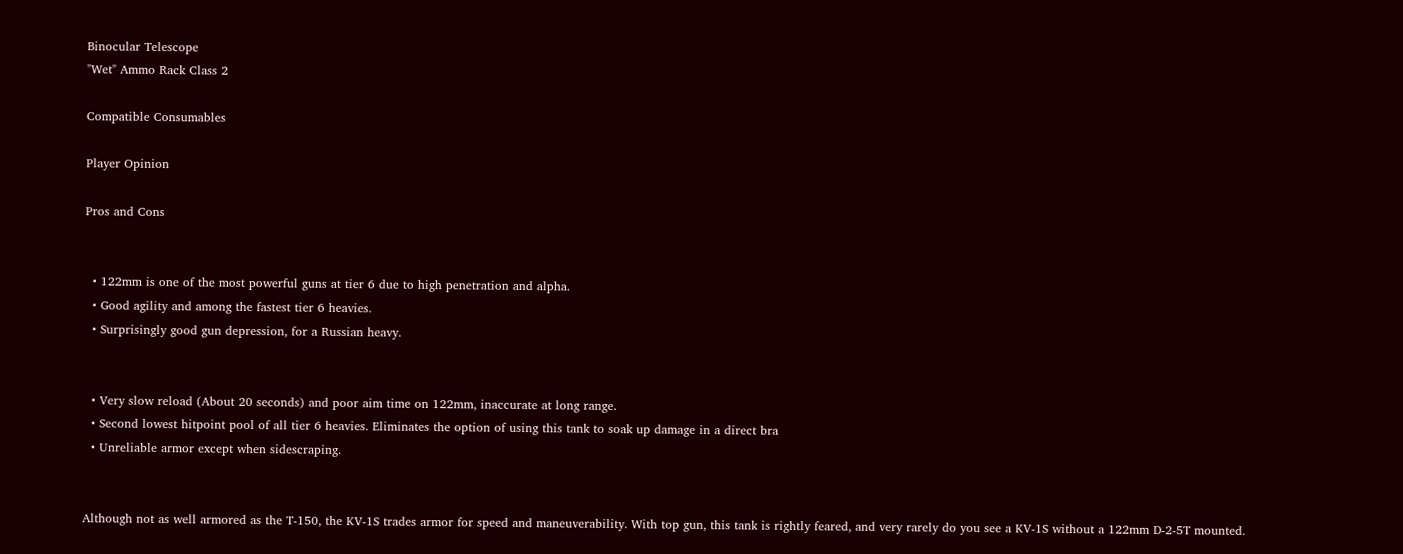Binocular Telescope
"Wet" Ammo Rack Class 2

Compatible Consumables

Player Opinion

Pros and Cons


  • 122mm is one of the most powerful guns at tier 6 due to high penetration and alpha.
  • Good agility and among the fastest tier 6 heavies.
  • Surprisingly good gun depression, for a Russian heavy.


  • Very slow reload (About 20 seconds) and poor aim time on 122mm, inaccurate at long range.
  • Second lowest hitpoint pool of all tier 6 heavies. Eliminates the option of using this tank to soak up damage in a direct bra
  • Unreliable armor except when sidescraping.


Although not as well armored as the T-150, the KV-1S trades armor for speed and maneuverability. With top gun, this tank is rightly feared, and very rarely do you see a KV-1S without a 122mm D-2-5T mounted.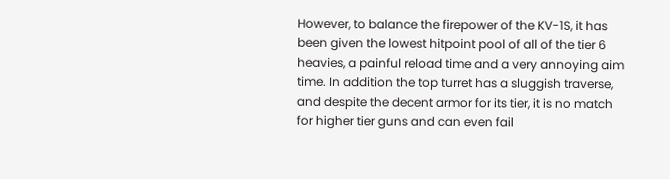However, to balance the firepower of the KV-1S, it has been given the lowest hitpoint pool of all of the tier 6 heavies, a painful reload time and a very annoying aim time. In addition the top turret has a sluggish traverse, and despite the decent armor for its tier, it is no match for higher tier guns and can even fail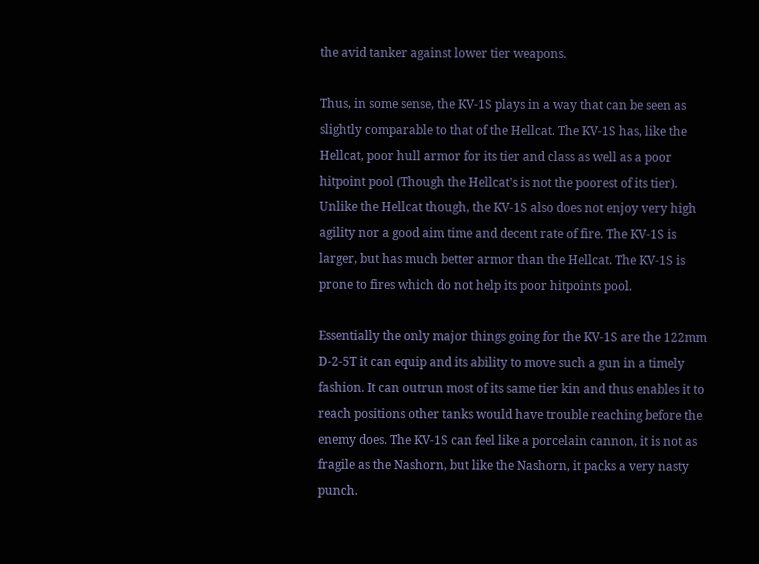the avid tanker against lower tier weapons.

Thus, in some sense, the KV-1S plays in a way that can be seen as slightly comparable to that of the Hellcat. The KV-1S has, like the Hellcat, poor hull armor for its tier and class as well as a poor hitpoint pool (Though the Hellcat's is not the poorest of its tier). Unlike the Hellcat though, the KV-1S also does not enjoy very high agility nor a good aim time and decent rate of fire. The KV-1S is larger, but has much better armor than the Hellcat. The KV-1S is prone to fires which do not help its poor hitpoints pool.

Essentially the only major things going for the KV-1S are the 122mm D-2-5T it can equip and its ability to move such a gun in a timely fashion. It can outrun most of its same tier kin and thus enables it to reach positions other tanks would have trouble reaching before the enemy does. The KV-1S can feel like a porcelain cannon, it is not as fragile as the Nashorn, but like the Nashorn, it packs a very nasty punch.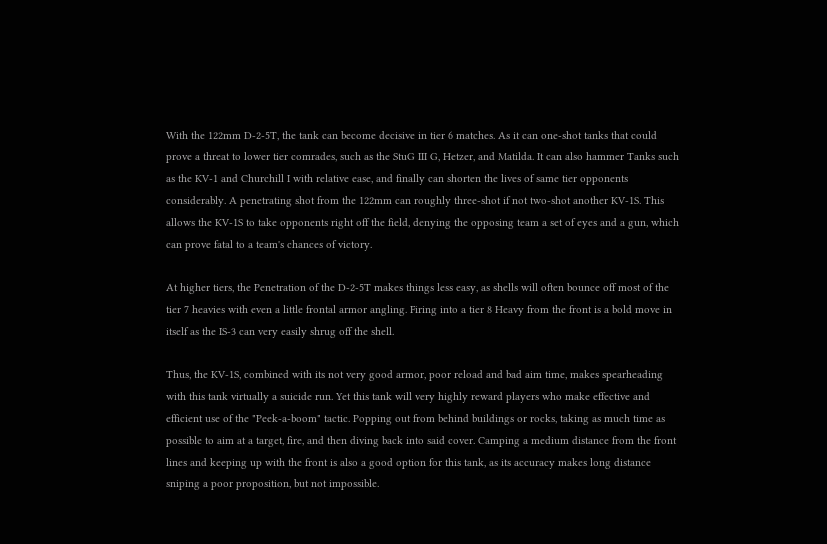With the 122mm D-2-5T, the tank can become decisive in tier 6 matches. As it can one-shot tanks that could prove a threat to lower tier comrades, such as the StuG III G, Hetzer, and Matilda. It can also hammer Tanks such as the KV-1 and Churchill I with relative ease, and finally can shorten the lives of same tier opponents considerably. A penetrating shot from the 122mm can roughly three-shot if not two-shot another KV-1S. This allows the KV-1S to take opponents right off the field, denying the opposing team a set of eyes and a gun, which can prove fatal to a team's chances of victory.

At higher tiers, the Penetration of the D-2-5T makes things less easy, as shells will often bounce off most of the tier 7 heavies with even a little frontal armor angling. Firing into a tier 8 Heavy from the front is a bold move in itself as the IS-3 can very easily shrug off the shell.

Thus, the KV-1S, combined with its not very good armor, poor reload and bad aim time, makes spearheading with this tank virtually a suicide run. Yet this tank will very highly reward players who make effective and efficient use of the "Peek-a-boom" tactic. Popping out from behind buildings or rocks, taking as much time as possible to aim at a target, fire, and then diving back into said cover. Camping a medium distance from the front lines and keeping up with the front is also a good option for this tank, as its accuracy makes long distance sniping a poor proposition, but not impossible.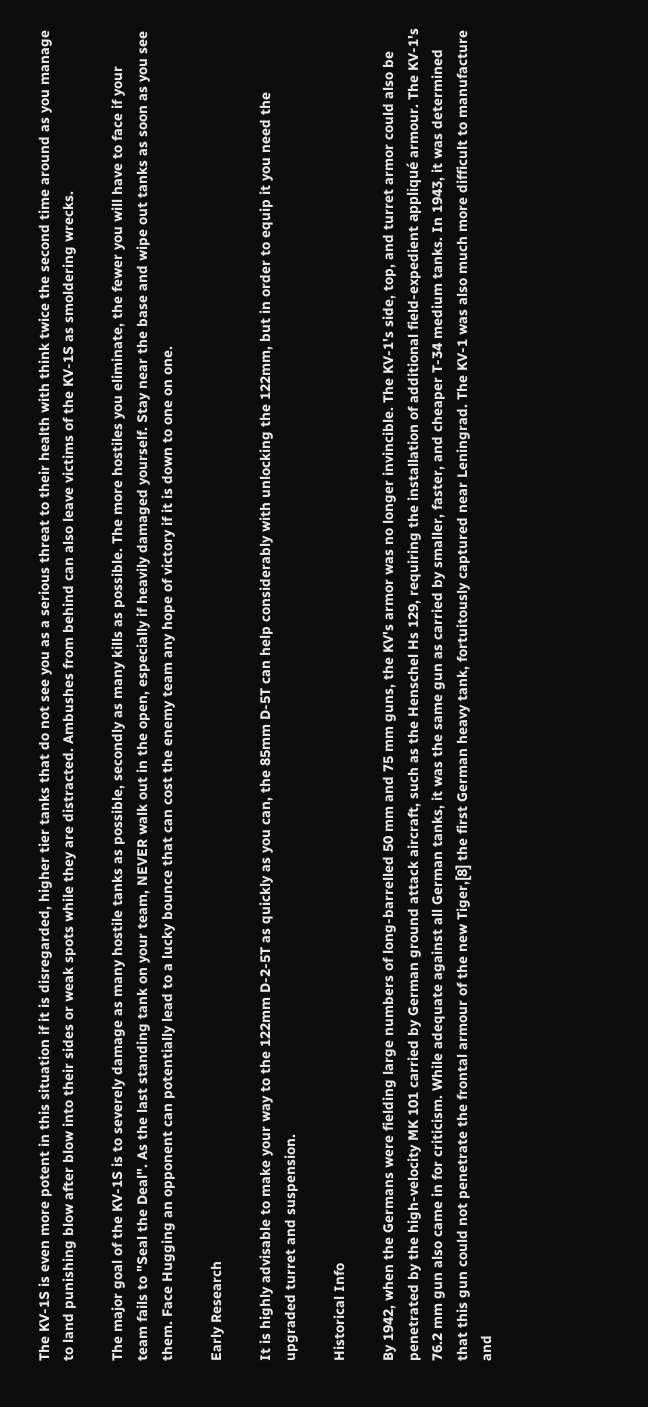The KV-1S is even more potent in this situation if it is disregarded, higher tier tanks that do not see you as a serious threat to their health with think twice the second time around as you manage to land punishing blow after blow into their sides or weak spots while they are distracted. Ambushes from behind can also leave victims of the KV-1S as smoldering wrecks.

The major goal of the KV-1S is to severely damage as many hostile tanks as possible, secondly as many kills as possible. The more hostiles you eliminate, the fewer you will have to face if your team fails to "Seal the Deal". As the last standing tank on your team, NEVER walk out in the open, especially if heavily damaged yourself. Stay near the base and wipe out tanks as soon as you see them. Face Hugging an opponent can potentially lead to a lucky bounce that can cost the enemy team any hope of victory if it is down to one on one.

Early Research

It is highly advisable to make your way to the 122mm D-2-5T as quickly as you can, the 85mm D-5T can help considerably with unlocking the 122mm, but in order to equip it you need the upgraded turret and suspension.

Historical Info

By 1942, when the Germans were fielding large numbers of long-barrelled 50 mm and 75 mm guns, the KV's armor was no longer invincible. The KV-1's side, top, and turret armor could also be penetrated by the high-velocity MK 101 carried by German ground attack aircraft, such as the Henschel Hs 129, requiring the installation of additional field-expedient appliqué armour. The KV-1's 76.2 mm gun also came in for criticism. While adequate against all German tanks, it was the same gun as carried by smaller, faster, and cheaper T-34 medium tanks. In 1943, it was determined that this gun could not penetrate the frontal armour of the new Tiger,[8] the first German heavy tank, fortuitously captured near Leningrad. The KV-1 was also much more difficult to manufacture and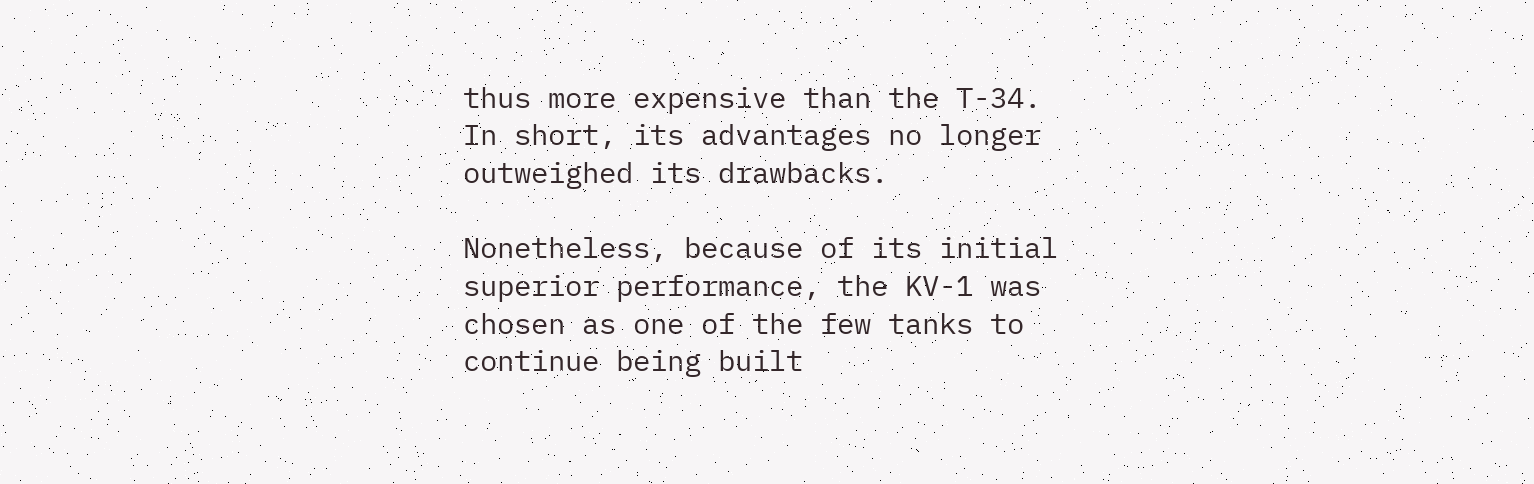thus more expensive than the T-34. In short, its advantages no longer outweighed its drawbacks.

Nonetheless, because of its initial superior performance, the KV-1 was chosen as one of the few tanks to continue being built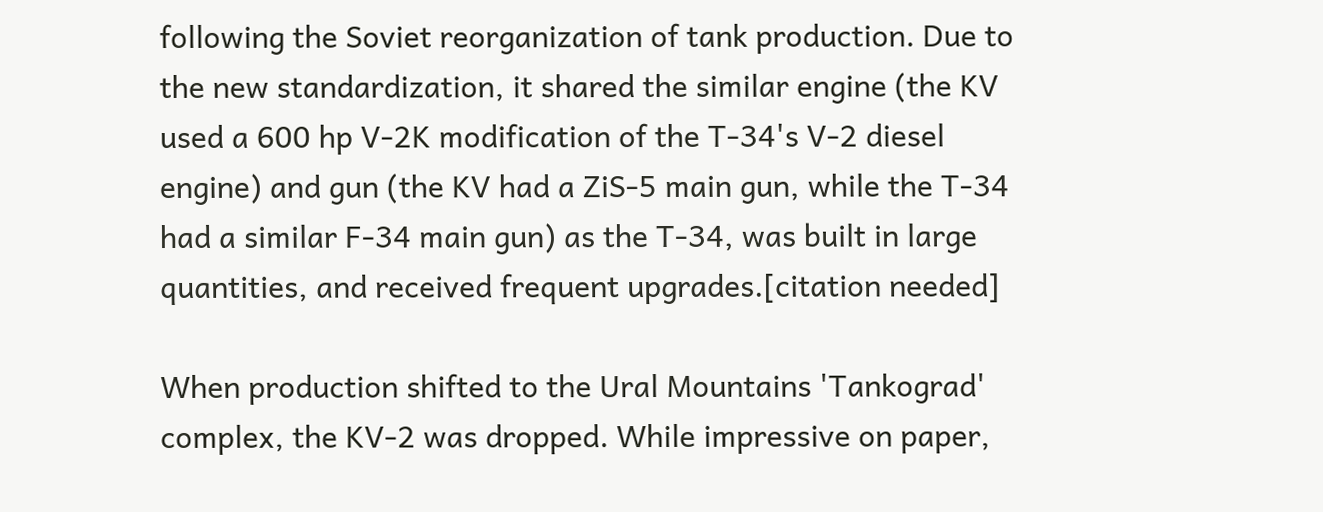following the Soviet reorganization of tank production. Due to the new standardization, it shared the similar engine (the KV used a 600 hp V-2K modification of the T-34's V-2 diesel engine) and gun (the KV had a ZiS-5 main gun, while the T-34 had a similar F-34 main gun) as the T-34, was built in large quantities, and received frequent upgrades.[citation needed]

When production shifted to the Ural Mountains 'Tankograd' complex, the KV-2 was dropped. While impressive on paper,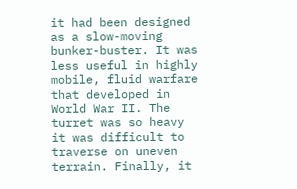it had been designed as a slow-moving bunker-buster. It was less useful in highly mobile, fluid warfare that developed in World War II. The turret was so heavy it was difficult to traverse on uneven terrain. Finally, it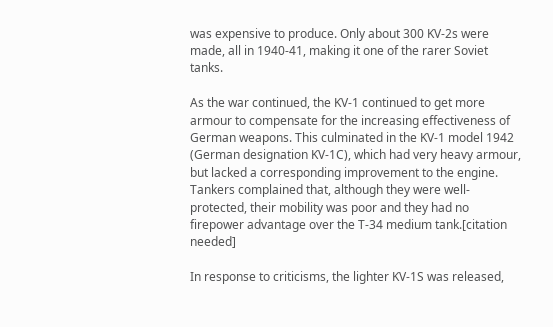was expensive to produce. Only about 300 KV-2s were made, all in 1940-41, making it one of the rarer Soviet tanks.

As the war continued, the KV-1 continued to get more armour to compensate for the increasing effectiveness of German weapons. This culminated in the KV-1 model 1942 (German designation KV-1C), which had very heavy armour, but lacked a corresponding improvement to the engine. Tankers complained that, although they were well-protected, their mobility was poor and they had no firepower advantage over the T-34 medium tank.[citation needed]

In response to criticisms, the lighter KV-1S was released,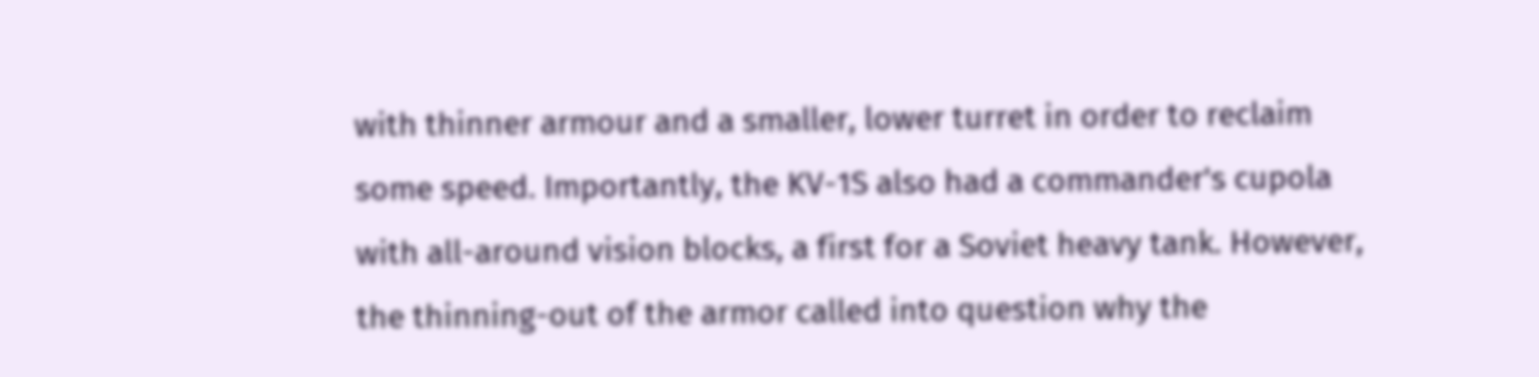with thinner armour and a smaller, lower turret in order to reclaim some speed. Importantly, the KV-1S also had a commander's cupola with all-around vision blocks, a first for a Soviet heavy tank. However, the thinning-out of the armor called into question why the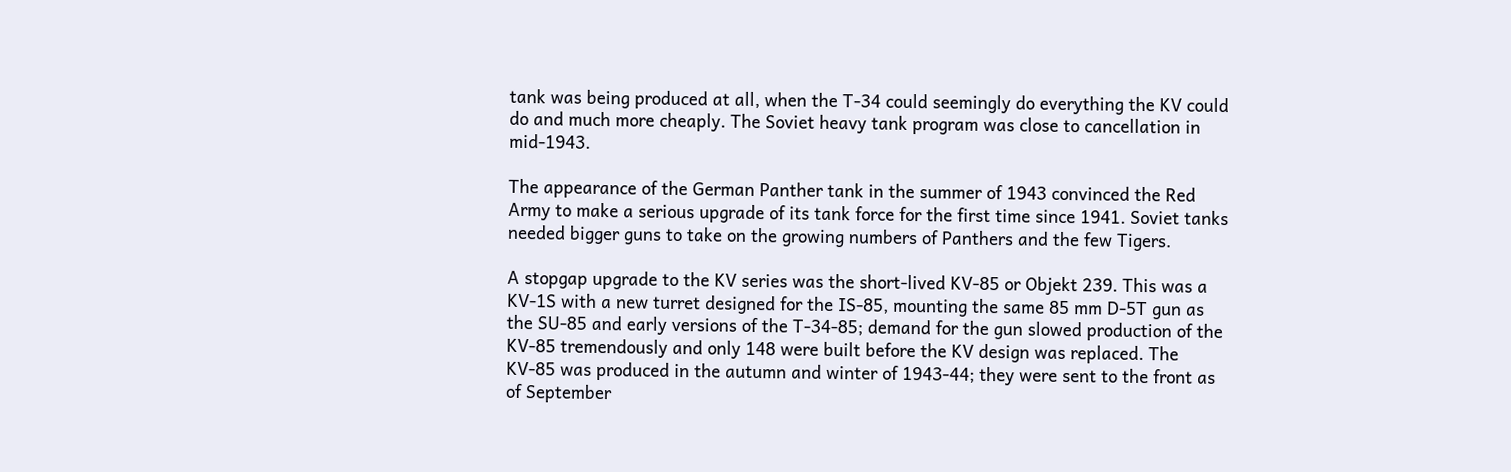tank was being produced at all, when the T-34 could seemingly do everything the KV could do and much more cheaply. The Soviet heavy tank program was close to cancellation in mid-1943.

The appearance of the German Panther tank in the summer of 1943 convinced the Red Army to make a serious upgrade of its tank force for the first time since 1941. Soviet tanks needed bigger guns to take on the growing numbers of Panthers and the few Tigers.

A stopgap upgrade to the KV series was the short-lived KV-85 or Objekt 239. This was a KV-1S with a new turret designed for the IS-85, mounting the same 85 mm D-5T gun as the SU-85 and early versions of the T-34-85; demand for the gun slowed production of the KV-85 tremendously and only 148 were built before the KV design was replaced. The KV-85 was produced in the autumn and winter of 1943-44; they were sent to the front as of September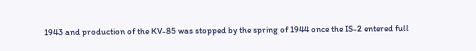1943 and production of the KV-85 was stopped by the spring of 1944 once the IS-2 entered full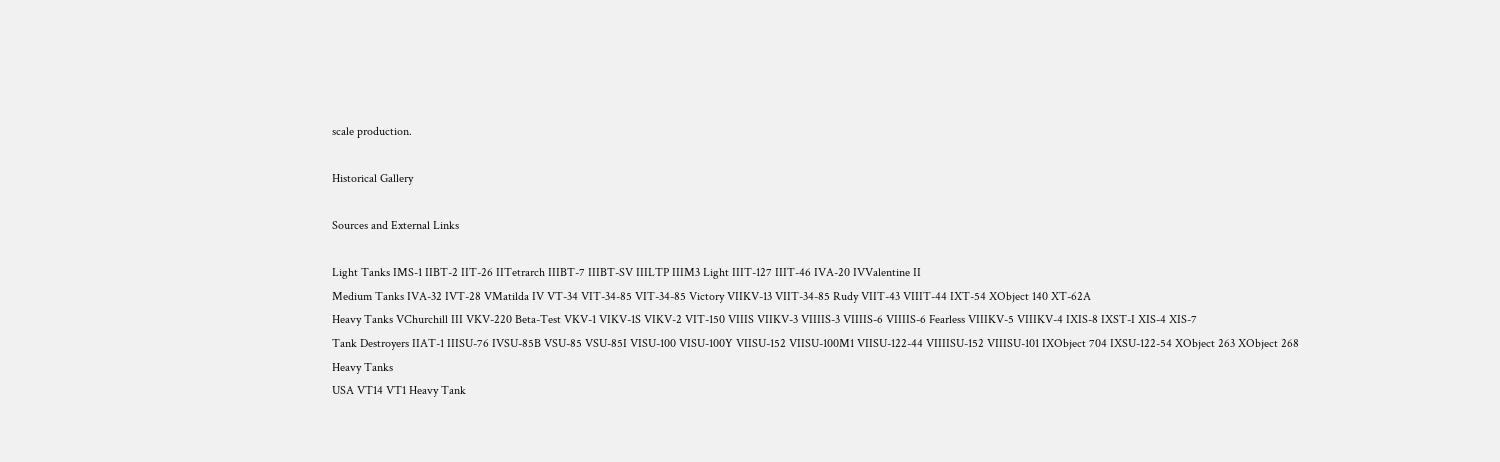scale production.

Historical Gallery

Sources and External Links

Light Tanks IMS-1 IIBT-2 IIT-26 IITetrarch IIIBT-7 IIIBT-SV IIILTP IIIM3 Light IIIT-127 IIIT-46 IVA-20 IVValentine II
Medium Tanks IVA-32 IVT-28 VMatilda IV VT-34 VIT-34-85 VIT-34-85 Victory VIIKV-13 VIIT-34-85 Rudy VIIT-43 VIIIT-44 IXT-54 XObject 140 XT-62A
Heavy Tanks VChurchill III VKV-220 Beta-Test VKV-1 VIKV-1S VIKV-2 VIT-150 VIIIS VIIKV-3 VIIIIS-3 VIIIIS-6 VIIIIS-6 Fearless VIIIKV-5 VIIIKV-4 IXIS-8 IXST-I XIS-4 XIS-7
Tank Destroyers IIAT-1 IIISU-76 IVSU-85B VSU-85 VSU-85I VISU-100 VISU-100Y VIISU-152 VIISU-100M1 VIISU-122-44 VIIIISU-152 VIIISU-101 IXObject 704 IXSU-122-54 XObject 263 XObject 268
Heavy Tanks
USA VT14 VT1 Heavy Tank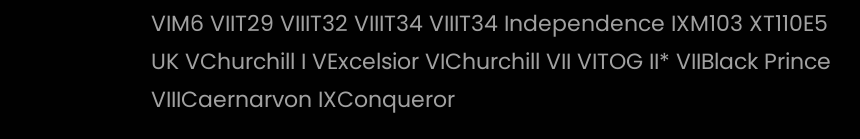VIM6 VIIT29 VIIIT32 VIIIT34 VIIIT34 Independence IXM103 XT110E5
UK VChurchill I VExcelsior VIChurchill VII VITOG II* VIIBlack Prince VIIICaernarvon IXConqueror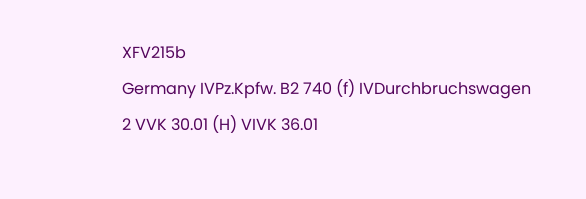XFV215b
Germany IVPz.Kpfw. B2 740 (f) IVDurchbruchswagen 2 VVK 30.01 (H) VIVK 36.01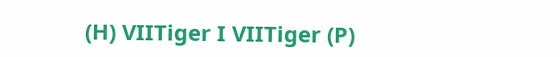(H) VIITiger I VIITiger (P)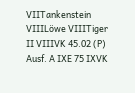VIITankenstein VIIILöwe VIIITiger II VIIIVK 45.02 (P) Ausf. A IXE 75 IXVK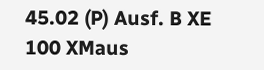45.02 (P) Ausf. B XE 100 XMaus